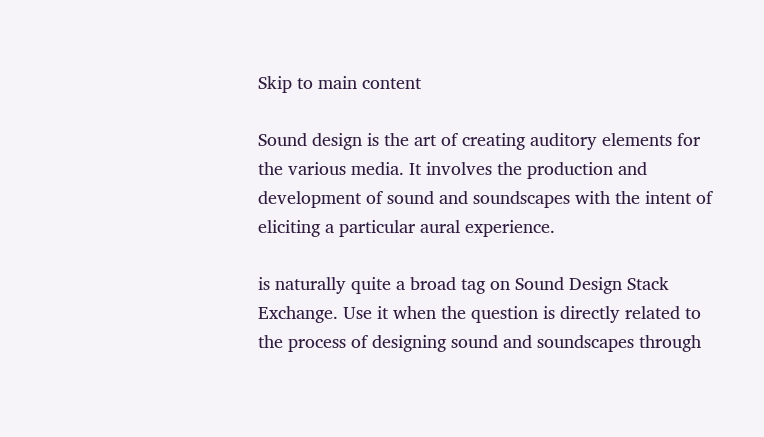Skip to main content

Sound design is the art of creating auditory elements for the various media. It involves the production and development of sound and soundscapes with the intent of eliciting a particular aural experience.

is naturally quite a broad tag on Sound Design Stack Exchange. Use it when the question is directly related to the process of designing sound and soundscapes through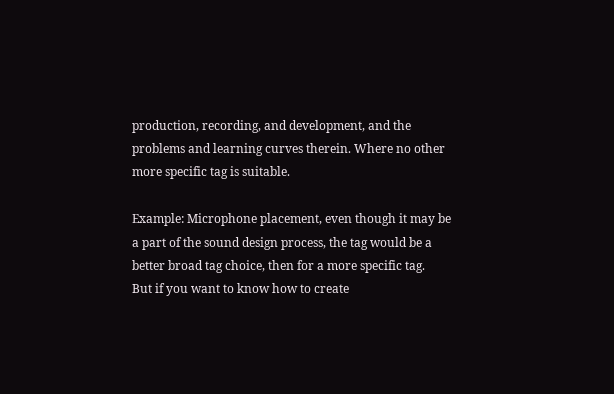production, recording, and development, and the problems and learning curves therein. Where no other more specific tag is suitable.

Example: Microphone placement, even though it may be a part of the sound design process, the tag would be a better broad tag choice, then for a more specific tag.
But if you want to know how to create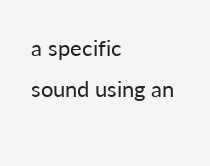a specific sound using an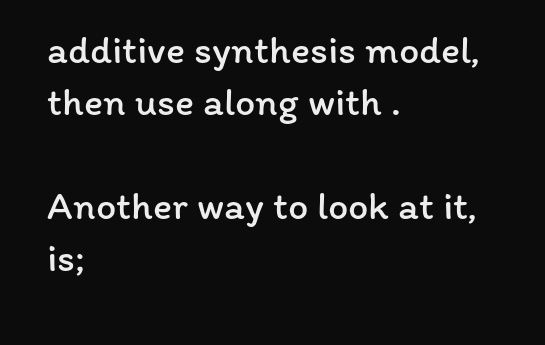additive synthesis model, then use along with .

Another way to look at it, is;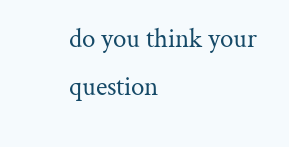do you think your question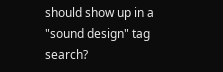should show up in a "sound design" tag search?